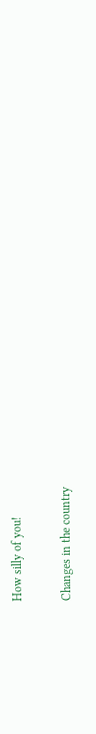How silly of you!

Changes in the country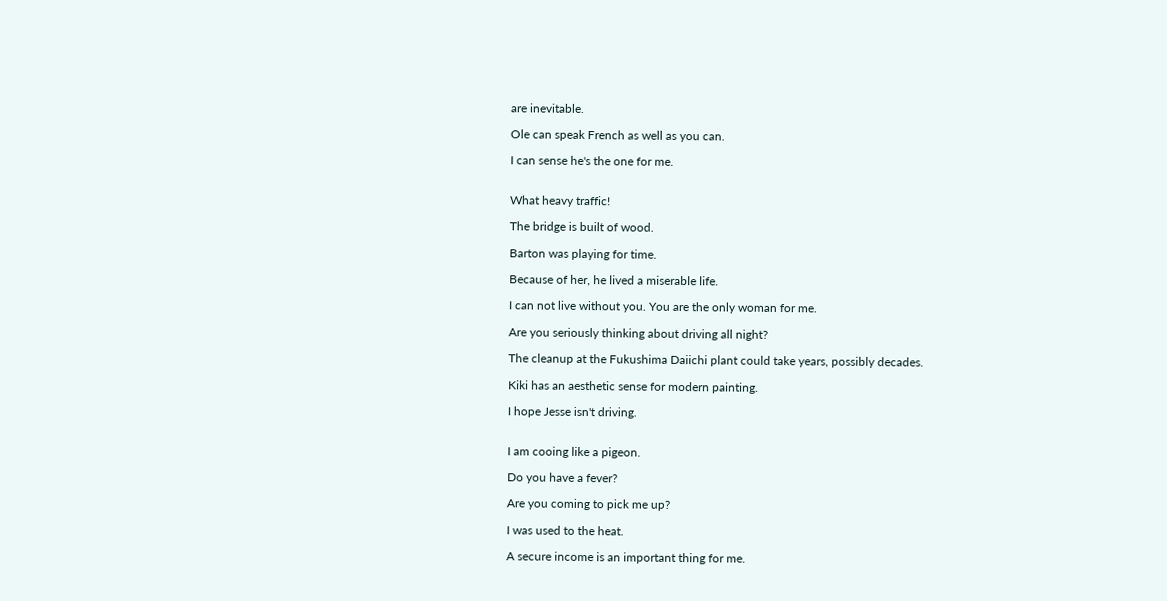are inevitable.

Ole can speak French as well as you can.

I can sense he's the one for me.


What heavy traffic!

The bridge is built of wood.

Barton was playing for time.

Because of her, he lived a miserable life.

I can not live without you. You are the only woman for me.

Are you seriously thinking about driving all night?

The cleanup at the Fukushima Daiichi plant could take years, possibly decades.

Kiki has an aesthetic sense for modern painting.

I hope Jesse isn't driving.


I am cooing like a pigeon.

Do you have a fever?

Are you coming to pick me up?

I was used to the heat.

A secure income is an important thing for me.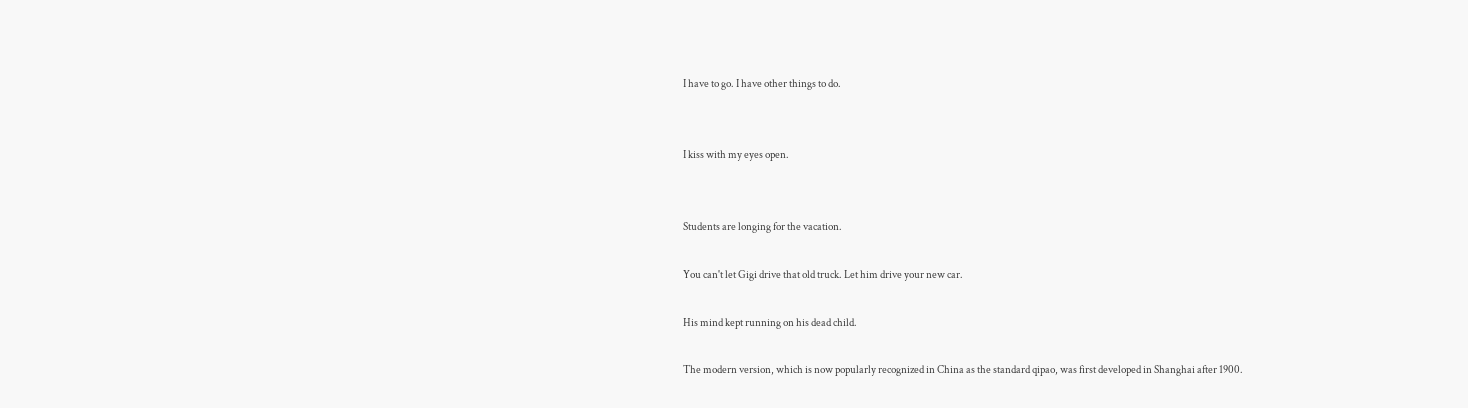I have to go. I have other things to do.


I kiss with my eyes open.


Students are longing for the vacation.

You can't let Gigi drive that old truck. Let him drive your new car.

His mind kept running on his dead child.

The modern version, which is now popularly recognized in China as the standard qipao, was first developed in Shanghai after 1900.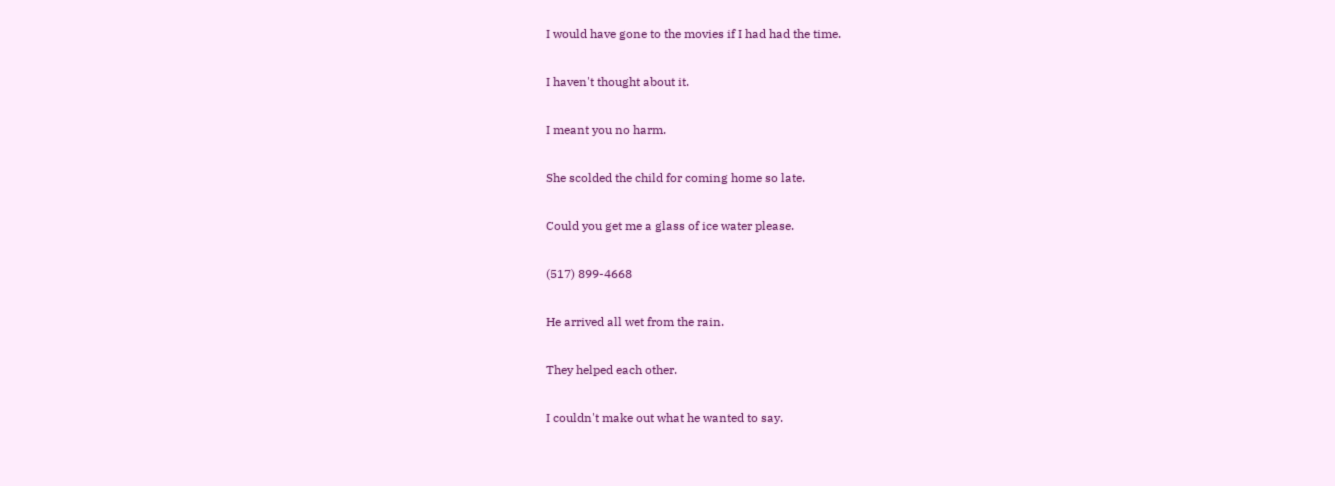I would have gone to the movies if I had had the time.

I haven't thought about it.

I meant you no harm.

She scolded the child for coming home so late.

Could you get me a glass of ice water please.

(517) 899-4668

He arrived all wet from the rain.

They helped each other.

I couldn't make out what he wanted to say.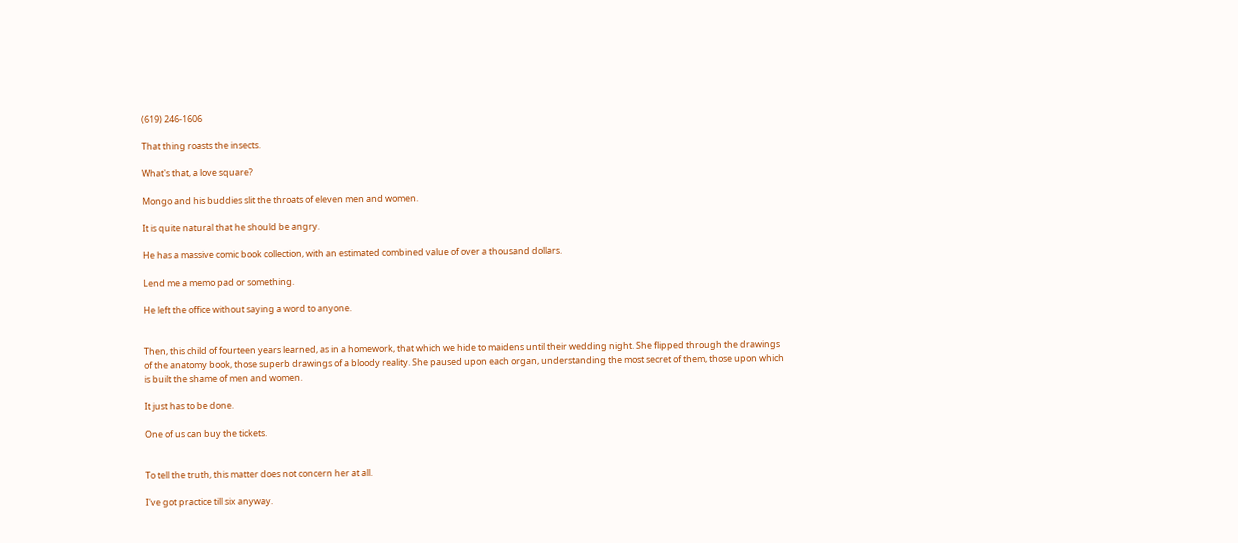(619) 246-1606

That thing roasts the insects.

What's that, a love square?

Mongo and his buddies slit the throats of eleven men and women.

It is quite natural that he should be angry.

He has a massive comic book collection, with an estimated combined value of over a thousand dollars.

Lend me a memo pad or something.

He left the office without saying a word to anyone.


Then, this child of fourteen years learned, as in a homework, that which we hide to maidens until their wedding night. She flipped through the drawings of the anatomy book, those superb drawings of a bloody reality. She paused upon each organ, understanding the most secret of them, those upon which is built the shame of men and women.

It just has to be done.

One of us can buy the tickets.


To tell the truth, this matter does not concern her at all.

I've got practice till six anyway.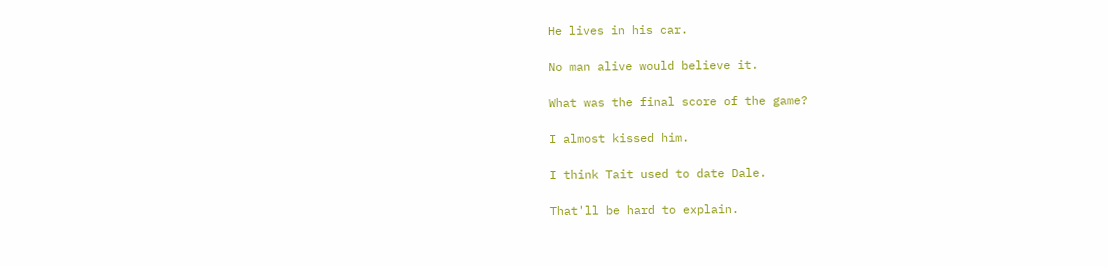He lives in his car.

No man alive would believe it.

What was the final score of the game?

I almost kissed him.

I think Tait used to date Dale.

That'll be hard to explain.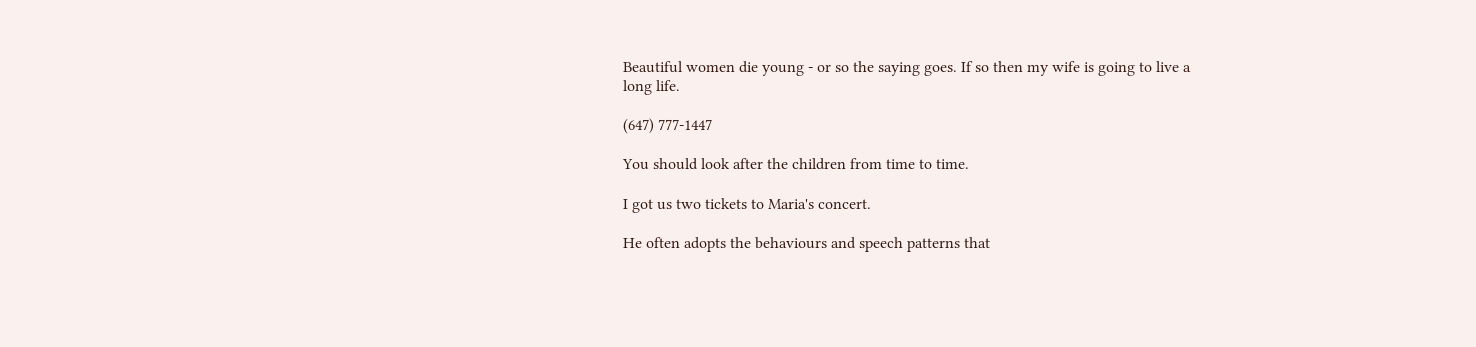Beautiful women die young - or so the saying goes. If so then my wife is going to live a long life.

(647) 777-1447

You should look after the children from time to time.

I got us two tickets to Maria's concert.

He often adopts the behaviours and speech patterns that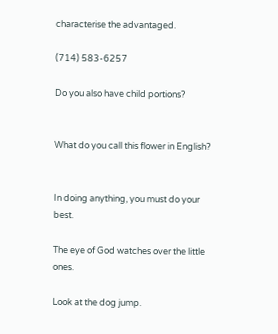characterise the advantaged.

(714) 583-6257

Do you also have child portions?


What do you call this flower in English?


In doing anything, you must do your best.

The eye of God watches over the little ones.

Look at the dog jump.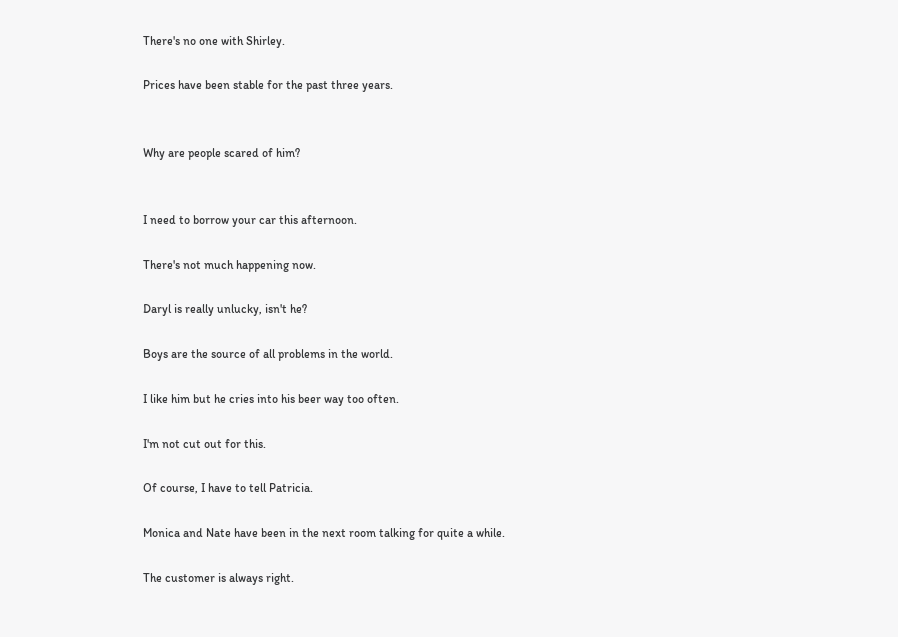There's no one with Shirley.

Prices have been stable for the past three years.


Why are people scared of him?


I need to borrow your car this afternoon.

There's not much happening now.

Daryl is really unlucky, isn't he?

Boys are the source of all problems in the world.

I like him but he cries into his beer way too often.

I'm not cut out for this.

Of course, I have to tell Patricia.

Monica and Nate have been in the next room talking for quite a while.

The customer is always right.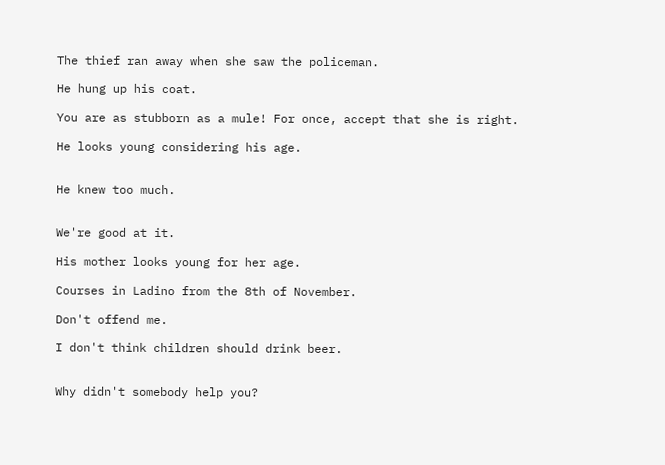The thief ran away when she saw the policeman.

He hung up his coat.

You are as stubborn as a mule! For once, accept that she is right.

He looks young considering his age.


He knew too much.


We're good at it.

His mother looks young for her age.

Courses in Ladino from the 8th of November.

Don't offend me.

I don't think children should drink beer.


Why didn't somebody help you?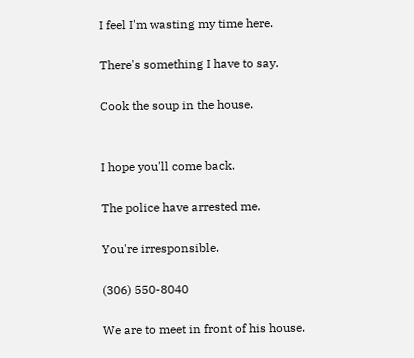I feel I'm wasting my time here.

There's something I have to say.

Cook the soup in the house.


I hope you'll come back.

The police have arrested me.

You're irresponsible.

(306) 550-8040

We are to meet in front of his house.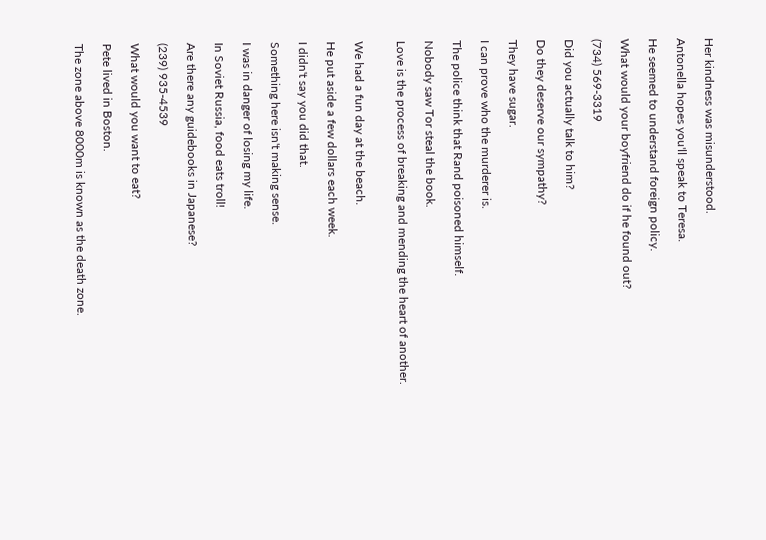Her kindness was misunderstood.

Antonella hopes you'll speak to Teresa.

He seemed to understand foreign policy.

What would your boyfriend do if he found out?

(734) 569-3319

Did you actually talk to him?

Do they deserve our sympathy?

They have sugar.

I can prove who the murderer is.

The police think that Rand poisoned himself.

Nobody saw Tor steal the book.

Love is the process of breaking and mending the heart of another.


We had a fun day at the beach.

He put aside a few dollars each week.

I didn't say you did that.

Something here isn't making sense.

I was in danger of losing my life.

In Soviet Russia, food eats troll!

Are there any guidebooks in Japanese?

(239) 935-4539

What would you want to eat?

Pete lived in Boston.

The zone above 8000m is known as the death zone.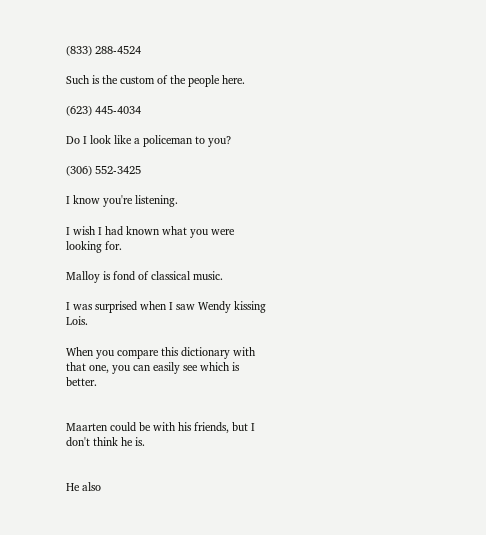(833) 288-4524

Such is the custom of the people here.

(623) 445-4034

Do I look like a policeman to you?

(306) 552-3425

I know you're listening.

I wish I had known what you were looking for.

Malloy is fond of classical music.

I was surprised when I saw Wendy kissing Lois.

When you compare this dictionary with that one, you can easily see which is better.


Maarten could be with his friends, but I don't think he is.


He also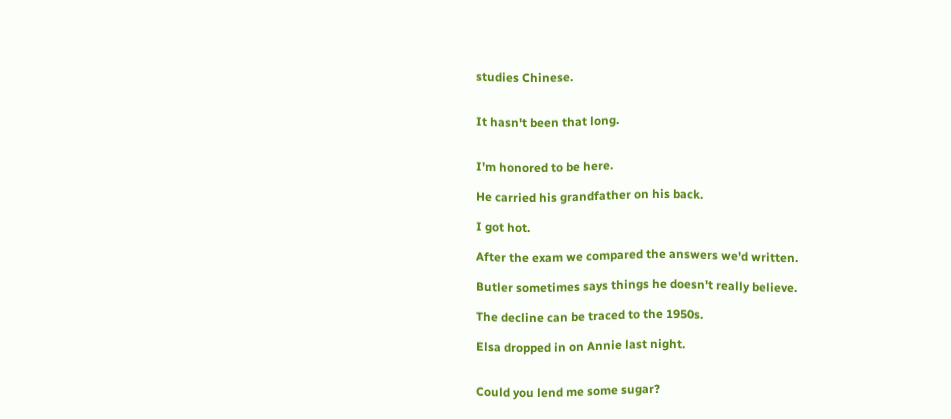studies Chinese.


It hasn't been that long.


I'm honored to be here.

He carried his grandfather on his back.

I got hot.

After the exam we compared the answers we'd written.

Butler sometimes says things he doesn't really believe.

The decline can be traced to the 1950s.

Elsa dropped in on Annie last night.


Could you lend me some sugar?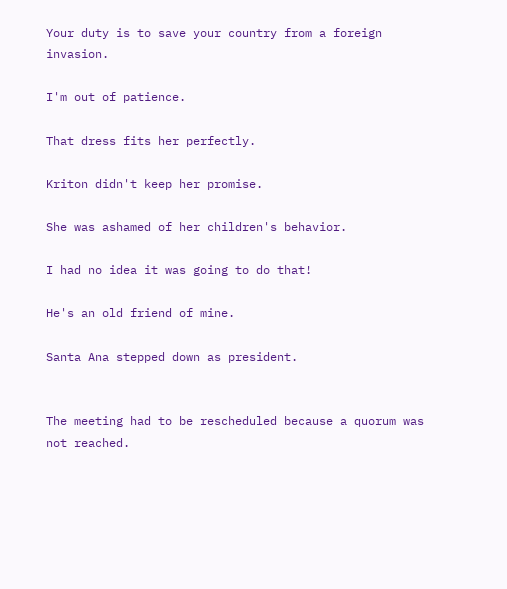Your duty is to save your country from a foreign invasion.

I'm out of patience.

That dress fits her perfectly.

Kriton didn't keep her promise.

She was ashamed of her children's behavior.

I had no idea it was going to do that!

He's an old friend of mine.

Santa Ana stepped down as president.


The meeting had to be rescheduled because a quorum was not reached.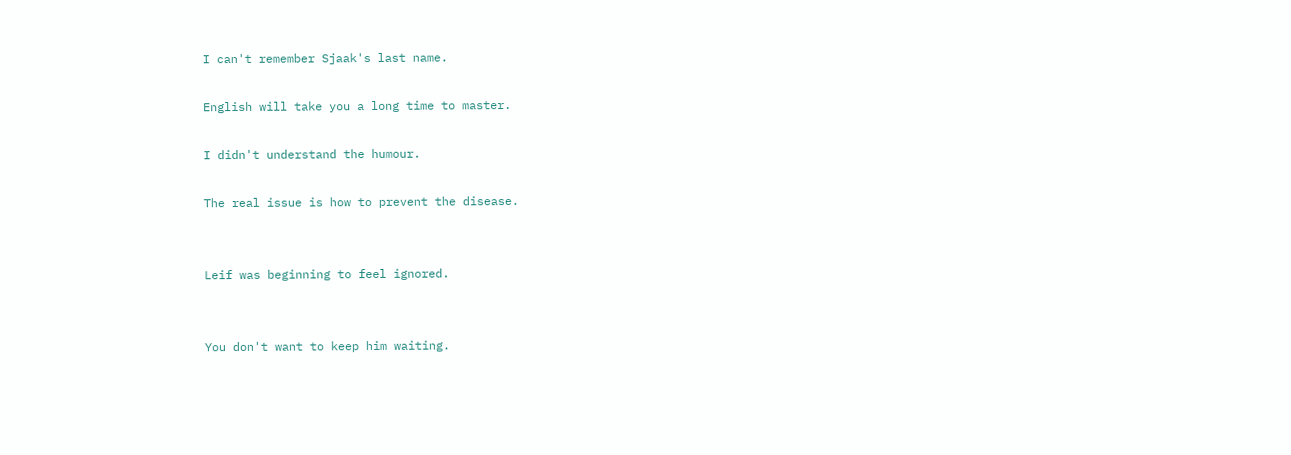I can't remember Sjaak's last name.

English will take you a long time to master.

I didn't understand the humour.

The real issue is how to prevent the disease.


Leif was beginning to feel ignored.


You don't want to keep him waiting.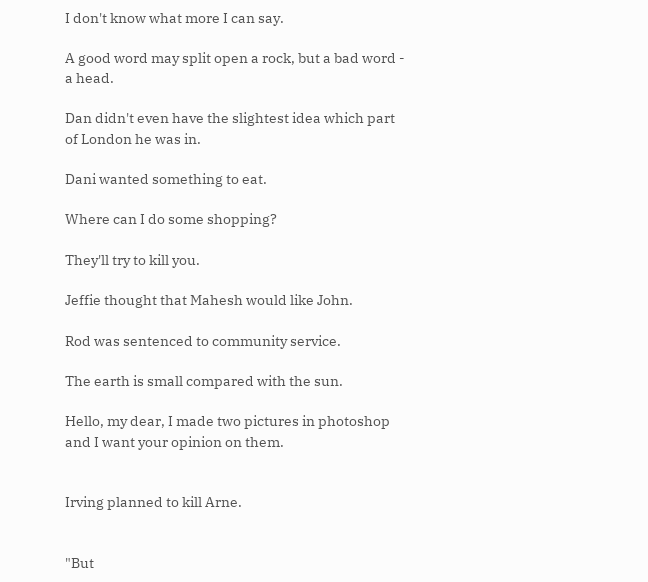I don't know what more I can say.

A good word may split open a rock, but a bad word - a head.

Dan didn't even have the slightest idea which part of London he was in.

Dani wanted something to eat.

Where can I do some shopping?

They'll try to kill you.

Jeffie thought that Mahesh would like John.

Rod was sentenced to community service.

The earth is small compared with the sun.

Hello, my dear, I made two pictures in photoshop and I want your opinion on them.


Irving planned to kill Arne.


"But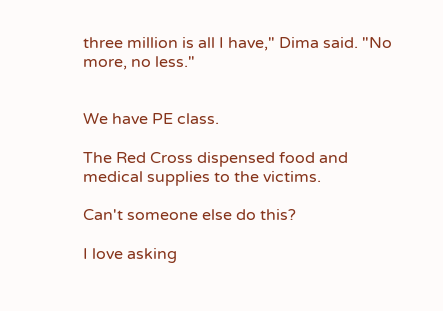three million is all I have," Dima said. "No more, no less."


We have PE class.

The Red Cross dispensed food and medical supplies to the victims.

Can't someone else do this?

I love asking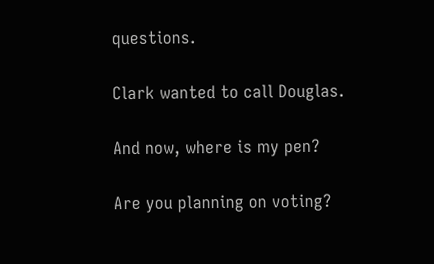questions.

Clark wanted to call Douglas.

And now, where is my pen?

Are you planning on voting?